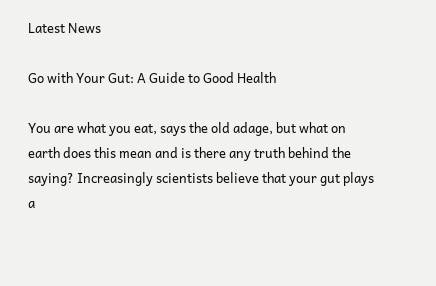Latest News

Go with Your Gut: A Guide to Good Health

You are what you eat, says the old adage, but what on earth does this mean and is there any truth behind the saying? Increasingly scientists believe that your gut plays a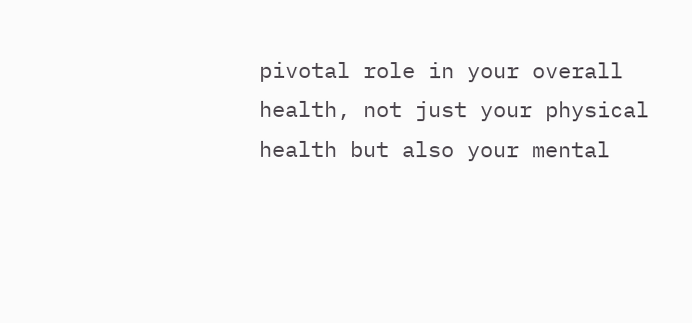pivotal role in your overall health, not just your physical health but also your mental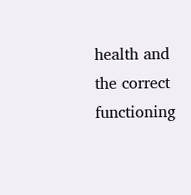health and the correct functioning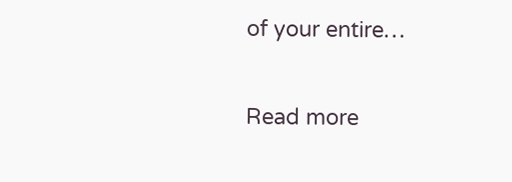of your entire…

Read more